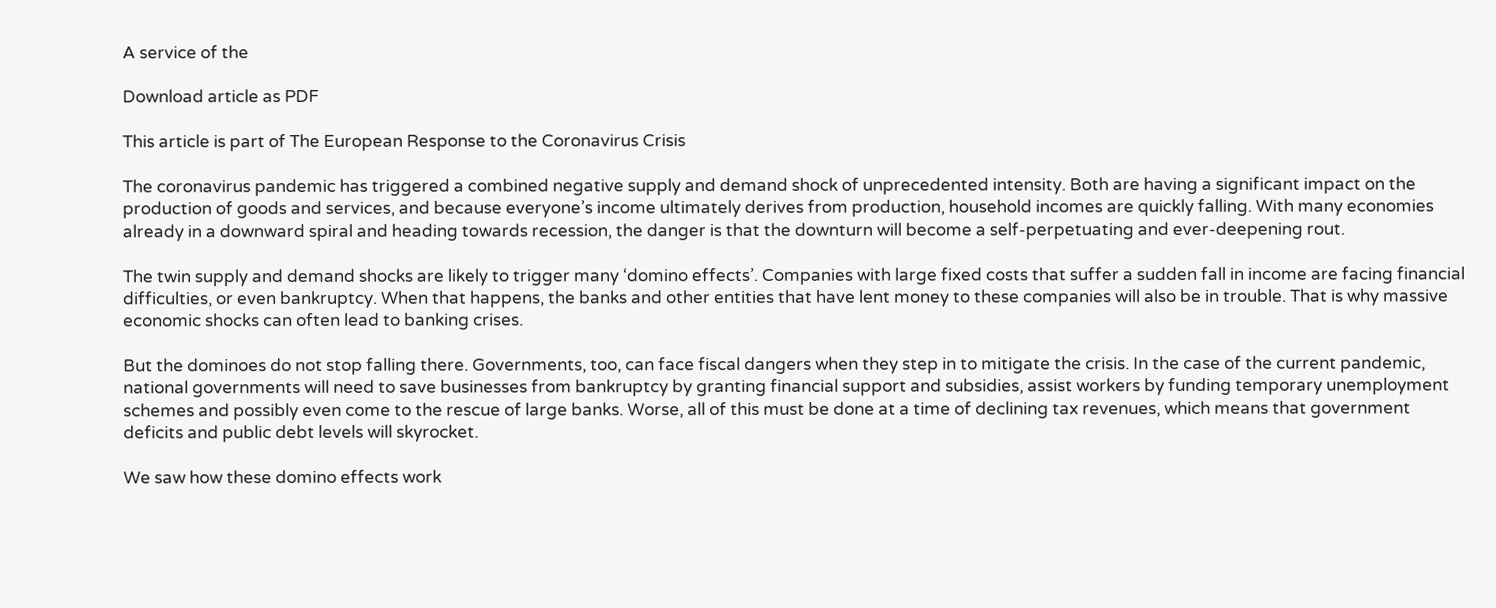A service of the

Download article as PDF

This article is part of The European Response to the Coronavirus Crisis

The coronavirus pandemic has triggered a combined negative supply and demand shock of unprecedented intensity. Both are having a significant impact on the production of goods and services, and because everyone’s income ultimately derives from production, household incomes are quickly falling. With many economies already in a downward spiral and heading towards recession, the danger is that the downturn will become a self-perpetuating and ever-deepening rout.

The twin supply and demand shocks are likely to trigger many ‘domino effects’. Companies with large fixed costs that suffer a sudden fall in income are facing financial difficulties, or even bankruptcy. When that happens, the banks and other entities that have lent money to these companies will also be in trouble. That is why massive economic shocks can often lead to banking crises.

But the dominoes do not stop falling there. Governments, too, can face fiscal dangers when they step in to mitigate the crisis. In the case of the current pandemic, national governments will need to save businesses from bankruptcy by granting financial support and subsidies, assist workers by funding temporary unemployment schemes and possibly even come to the rescue of large banks. Worse, all of this must be done at a time of declining tax revenues, which means that government deficits and public debt levels will skyrocket.

We saw how these domino effects work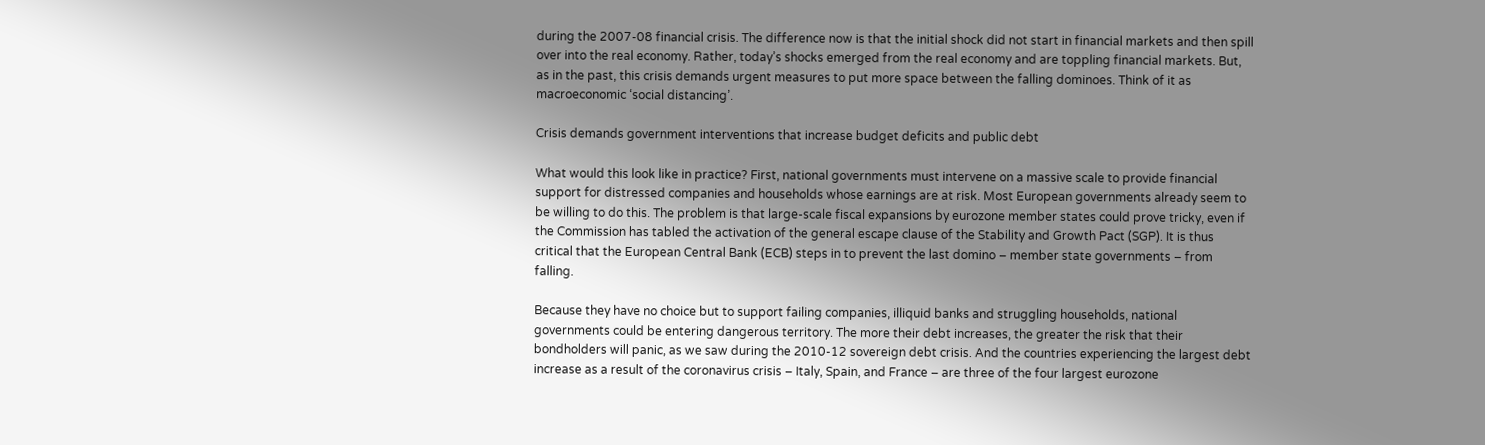during the 2007-08 financial crisis. The difference now is that the initial shock did not start in financial markets and then spill over into the real economy. Rather, today’s shocks emerged from the real economy and are toppling financial markets. But, as in the past, this crisis demands urgent measures to put more space between the falling dominoes. Think of it as macroeconomic ‘social distancing’.

Crisis demands government interventions that increase budget deficits and public debt

What would this look like in practice? First, national governments must intervene on a massive scale to provide financial support for distressed companies and households whose earnings are at risk. Most European governments already seem to be willing to do this. The problem is that large-scale fiscal expansions by eurozone member states could prove tricky, even if the Commission has tabled the activation of the general escape clause of the Stability and Growth Pact (SGP). It is thus critical that the European Central Bank (ECB) steps in to prevent the last domino – member state governments – from falling.

Because they have no choice but to support failing companies, illiquid banks and struggling households, national governments could be entering dangerous territory. The more their debt increases, the greater the risk that their bondholders will panic, as we saw during the 2010-12 sovereign debt crisis. And the countries experiencing the largest debt increase as a result of the coronavirus crisis – Italy, Spain, and France – are three of the four largest eurozone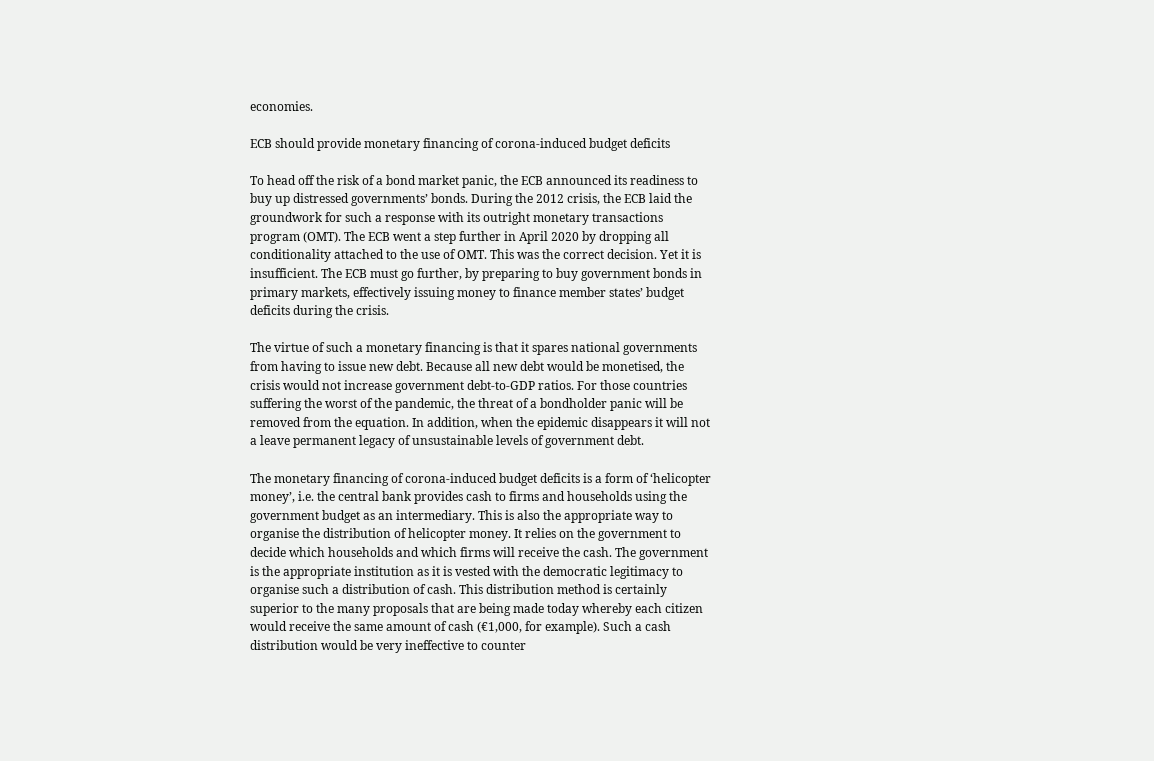economies.

ECB should provide monetary financing of corona-induced budget deficits

To head off the risk of a bond market panic, the ECB announced its readiness to buy up distressed governments’ bonds. During the 2012 crisis, the ECB laid the groundwork for such a response with its outright monetary transactions program (OMT). The ECB went a step further in April 2020 by dropping all conditionality attached to the use of OMT. This was the correct decision. Yet it is insufficient. The ECB must go further, by preparing to buy government bonds in primary markets, effectively issuing money to finance member states’ budget deficits during the crisis.

The virtue of such a monetary financing is that it spares national governments from having to issue new debt. Because all new debt would be monetised, the crisis would not increase government debt-to-GDP ratios. For those countries suffering the worst of the pandemic, the threat of a bondholder panic will be removed from the equation. In addition, when the epidemic disappears it will not a leave permanent legacy of unsustainable levels of government debt.

The monetary financing of corona-induced budget deficits is a form of ‘helicopter money’, i.e. the central bank provides cash to firms and households using the government budget as an intermediary. This is also the appropriate way to organise the distribution of helicopter money. It relies on the government to decide which households and which firms will receive the cash. The government is the appropriate institution as it is vested with the democratic legitimacy to organise such a distribution of cash. This distribution method is certainly superior to the many proposals that are being made today whereby each citizen would receive the same amount of cash (€1,000, for example). Such a cash distribution would be very ineffective to counter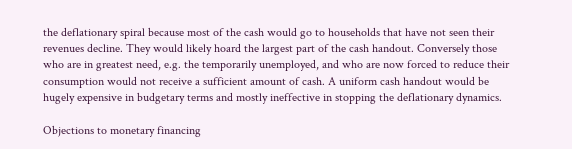the deflationary spiral because most of the cash would go to households that have not seen their revenues decline. They would likely hoard the largest part of the cash handout. Conversely those who are in greatest need, e.g. the temporarily unemployed, and who are now forced to reduce their consumption would not receive a sufficient amount of cash. A uniform cash handout would be hugely expensive in budgetary terms and mostly ineffective in stopping the deflationary dynamics.

Objections to monetary financing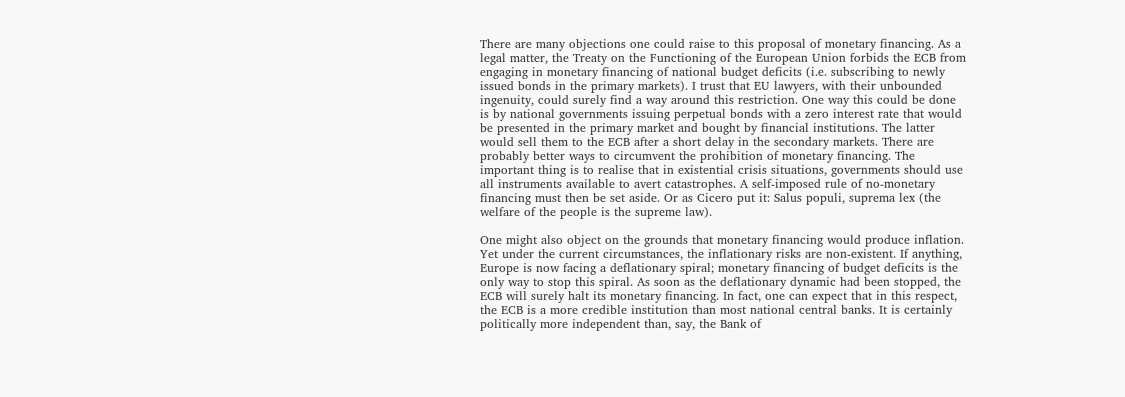There are many objections one could raise to this proposal of monetary financing. As a legal matter, the Treaty on the Functioning of the European Union forbids the ECB from engaging in monetary financing of national budget deficits (i.e. subscribing to newly issued bonds in the primary markets). I trust that EU lawyers, with their unbounded ingenuity, could surely find a way around this restriction. One way this could be done is by national governments issuing perpetual bonds with a zero interest rate that would be presented in the primary market and bought by financial institutions. The latter would sell them to the ECB after a short delay in the secondary markets. There are probably better ways to circumvent the prohibition of monetary financing. The important thing is to realise that in existential crisis situations, governments should use all instruments available to avert catastrophes. A self-imposed rule of no-monetary financing must then be set aside. Or as Cicero put it: Salus populi, suprema lex (the welfare of the people is the supreme law).

One might also object on the grounds that monetary financing would produce inflation. Yet under the current circumstances, the inflationary risks are non-existent. If anything, Europe is now facing a deflationary spiral; monetary financing of budget deficits is the only way to stop this spiral. As soon as the deflationary dynamic had been stopped, the ECB will surely halt its monetary financing. In fact, one can expect that in this respect, the ECB is a more credible institution than most national central banks. It is certainly politically more independent than, say, the Bank of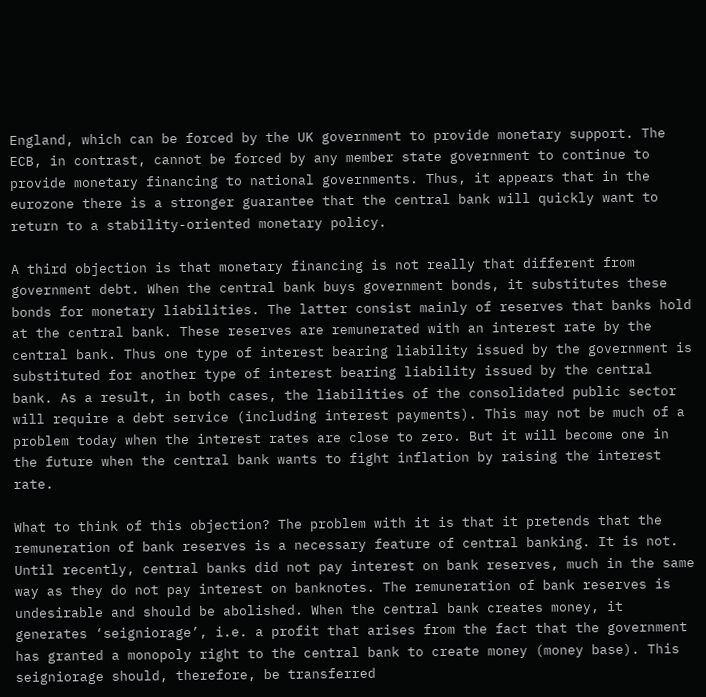England, which can be forced by the UK government to provide monetary support. The ECB, in contrast, cannot be forced by any member state government to continue to provide monetary financing to national governments. Thus, it appears that in the eurozone there is a stronger guarantee that the central bank will quickly want to return to a stability-oriented monetary policy.

A third objection is that monetary financing is not really that different from government debt. When the central bank buys government bonds, it substitutes these bonds for monetary liabilities. The latter consist mainly of reserves that banks hold at the central bank. These reserves are remunerated with an interest rate by the central bank. Thus one type of interest bearing liability issued by the government is substituted for another type of interest bearing liability issued by the central bank. As a result, in both cases, the liabilities of the consolidated public sector will require a debt service (including interest payments). This may not be much of a problem today when the interest rates are close to zero. But it will become one in the future when the central bank wants to fight inflation by raising the interest rate.

What to think of this objection? The problem with it is that it pretends that the remuneration of bank reserves is a necessary feature of central banking. It is not. Until recently, central banks did not pay interest on bank reserves, much in the same way as they do not pay interest on banknotes. The remuneration of bank reserves is undesirable and should be abolished. When the central bank creates money, it generates ‘seigniorage’, i.e. a profit that arises from the fact that the government has granted a monopoly right to the central bank to create money (money base). This seigniorage should, therefore, be transferred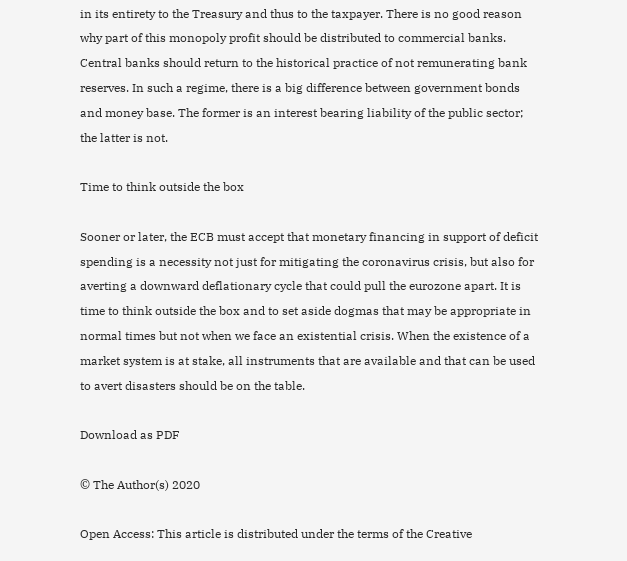in its entirety to the Treasury and thus to the taxpayer. There is no good reason why part of this monopoly profit should be distributed to commercial banks. Central banks should return to the historical practice of not remunerating bank reserves. In such a regime, there is a big difference between government bonds and money base. The former is an interest bearing liability of the public sector; the latter is not.

Time to think outside the box

Sooner or later, the ECB must accept that monetary financing in support of deficit spending is a necessity not just for mitigating the coronavirus crisis, but also for averting a downward deflationary cycle that could pull the eurozone apart. It is time to think outside the box and to set aside dogmas that may be appropriate in normal times but not when we face an existential crisis. When the existence of a market system is at stake, all instruments that are available and that can be used to avert disasters should be on the table.

Download as PDF

© The Author(s) 2020

Open Access: This article is distributed under the terms of the Creative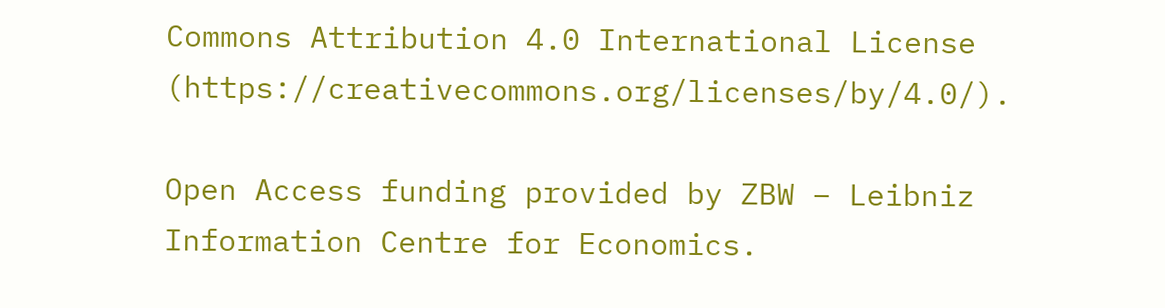Commons Attribution 4.0 International License (https://creativecommons.org/licenses/by/4.0/).

Open Access funding provided by ZBW – Leibniz Information Centre for Economics.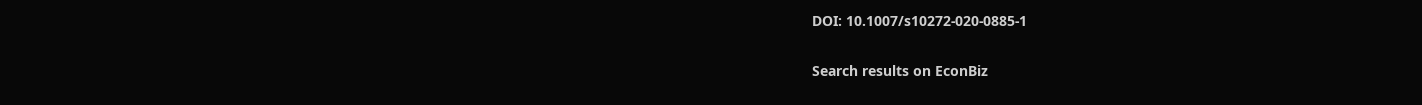DOI: 10.1007/s10272-020-0885-1

Search results on EconBiz